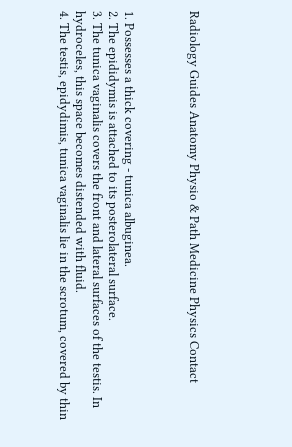Radiology Guides Anatomy Physio & Path Medicine Physics Contact



1. Possesses a thick covering - tunica albuginea.
2. The epididymis is attached to its posterolateral surface.
3. The tunica vaginalis covers the front and lateral surfaces of the testis. In hydroceles, this space becomes distended with fluid.
4. The testis, epidydimis, tunica vaginalis lie in the scrotum, covered by thin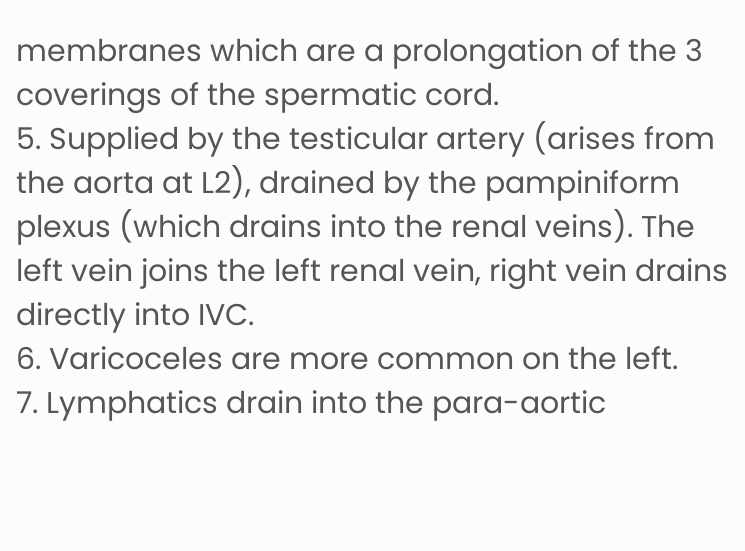membranes which are a prolongation of the 3 coverings of the spermatic cord.
5. Supplied by the testicular artery (arises from the aorta at L2), drained by the pampiniform plexus (which drains into the renal veins). The left vein joins the left renal vein, right vein drains directly into IVC.
6. Varicoceles are more common on the left.
7. Lymphatics drain into the para-aortic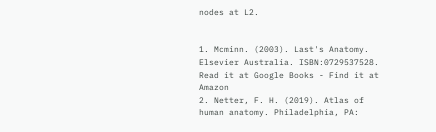nodes at L2.


1. Mcminn. (2003). Last's Anatomy. Elsevier Australia. ISBN:0729537528. Read it at Google Books - Find it at Amazon
2. Netter, F. H. (2019). Atlas of human anatomy. Philadelphia, PA: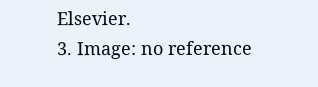Elsevier.
3. Image: no reference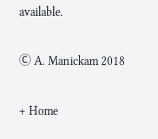available.

Ⓒ A. Manickam 2018

+ Home